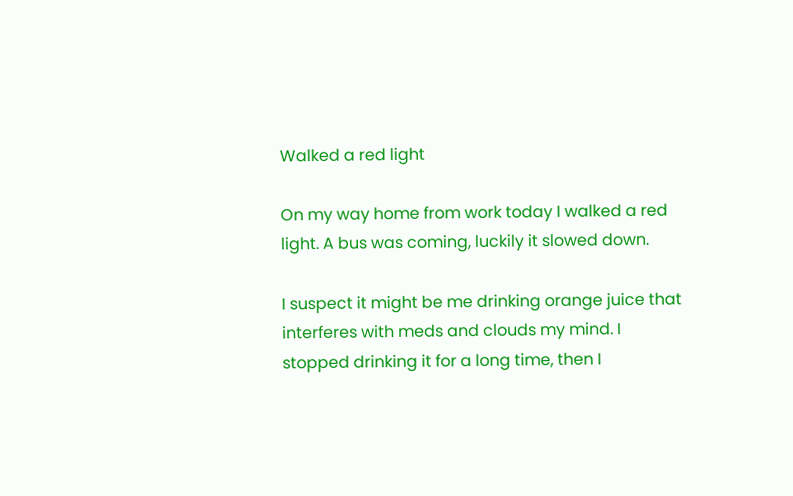Walked a red light

On my way home from work today I walked a red light. A bus was coming, luckily it slowed down.

I suspect it might be me drinking orange juice that interferes with meds and clouds my mind. I stopped drinking it for a long time, then I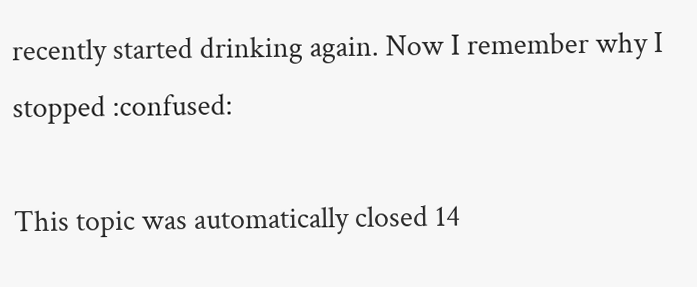recently started drinking again. Now I remember why I stopped :confused:

This topic was automatically closed 14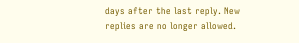days after the last reply. New replies are no longer allowed.